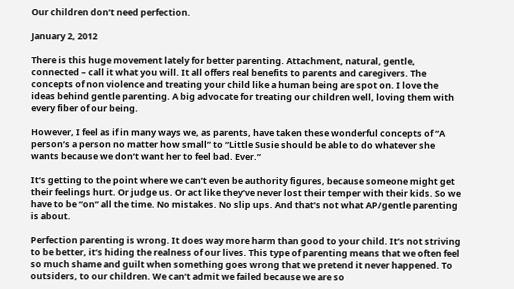Our children don’t need perfection.

January 2, 2012

There is this huge movement lately for better parenting. Attachment, natural, gentle, connected – call it what you will. It all offers real benefits to parents and caregivers. The concepts of non violence and treating your child like a human being are spot on. I love the ideas behind gentle parenting. A big advocate for treating our children well, loving them with every fiber of our being.

However, I feel as if in many ways we, as parents, have taken these wonderful concepts of “A person’s a person no matter how small” to “Little Susie should be able to do whatever she wants because we don’t want her to feel bad. Ever.”

It’s getting to the point where we can’t even be authority figures, because someone might get their feelings hurt. Or judge us. Or act like they’ve never lost their temper with their kids. So we have to be “on” all the time. No mistakes. No slip ups. And that’s not what AP/gentle parenting is about.

Perfection parenting is wrong. It does way more harm than good to your child. It’s not striving to be better, it’s hiding the realness of our lives. This type of parenting means that we often feel so much shame and guilt when something goes wrong that we pretend it never happened. To outsiders, to our children. We can’t admit we failed because we are so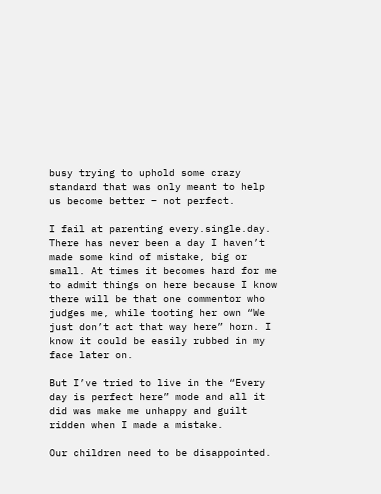busy trying to uphold some crazy standard that was only meant to help us become better – not perfect.

I fail at parenting every.single.day. There has never been a day I haven’t made some kind of mistake, big or small. At times it becomes hard for me to admit things on here because I know there will be that one commentor who judges me, while tooting her own “We just don’t act that way here” horn. I know it could be easily rubbed in my face later on.

But I’ve tried to live in the “Every day is perfect here” mode and all it did was make me unhappy and guilt ridden when I made a mistake.

Our children need to be disappointed.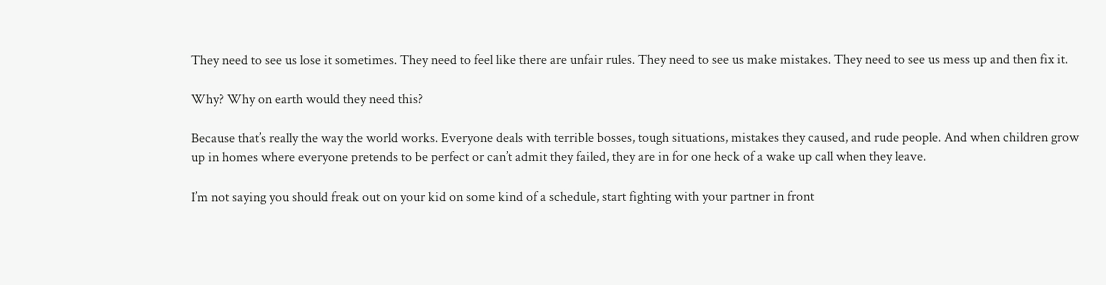They need to see us lose it sometimes. They need to feel like there are unfair rules. They need to see us make mistakes. They need to see us mess up and then fix it.

Why? Why on earth would they need this?

Because that’s really the way the world works. Everyone deals with terrible bosses, tough situations, mistakes they caused, and rude people. And when children grow up in homes where everyone pretends to be perfect or can’t admit they failed, they are in for one heck of a wake up call when they leave.

I’m not saying you should freak out on your kid on some kind of a schedule, start fighting with your partner in front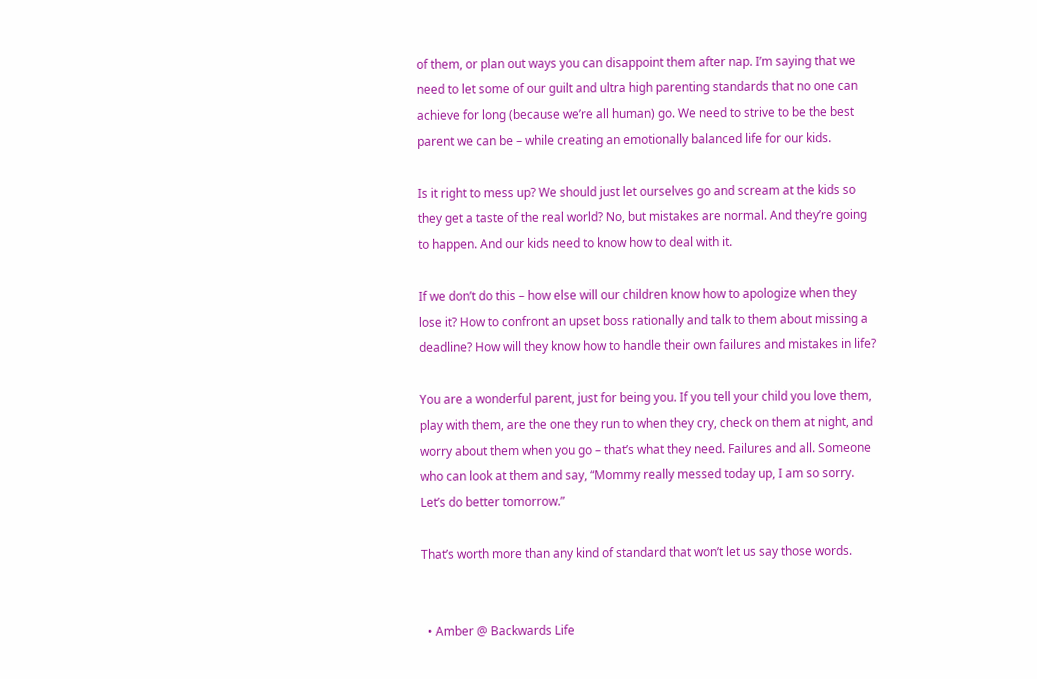of them, or plan out ways you can disappoint them after nap. I’m saying that we need to let some of our guilt and ultra high parenting standards that no one can achieve for long (because we’re all human) go. We need to strive to be the best parent we can be – while creating an emotionally balanced life for our kids.

Is it right to mess up? We should just let ourselves go and scream at the kids so they get a taste of the real world? No, but mistakes are normal. And they’re going to happen. And our kids need to know how to deal with it.

If we don’t do this – how else will our children know how to apologize when they lose it? How to confront an upset boss rationally and talk to them about missing a deadline? How will they know how to handle their own failures and mistakes in life?

You are a wonderful parent, just for being you. If you tell your child you love them, play with them, are the one they run to when they cry, check on them at night, and worry about them when you go – that’s what they need. Failures and all. Someone who can look at them and say, “Mommy really messed today up, I am so sorry. Let’s do better tomorrow.”

That’s worth more than any kind of standard that won’t let us say those words.


  • Amber @ Backwards Life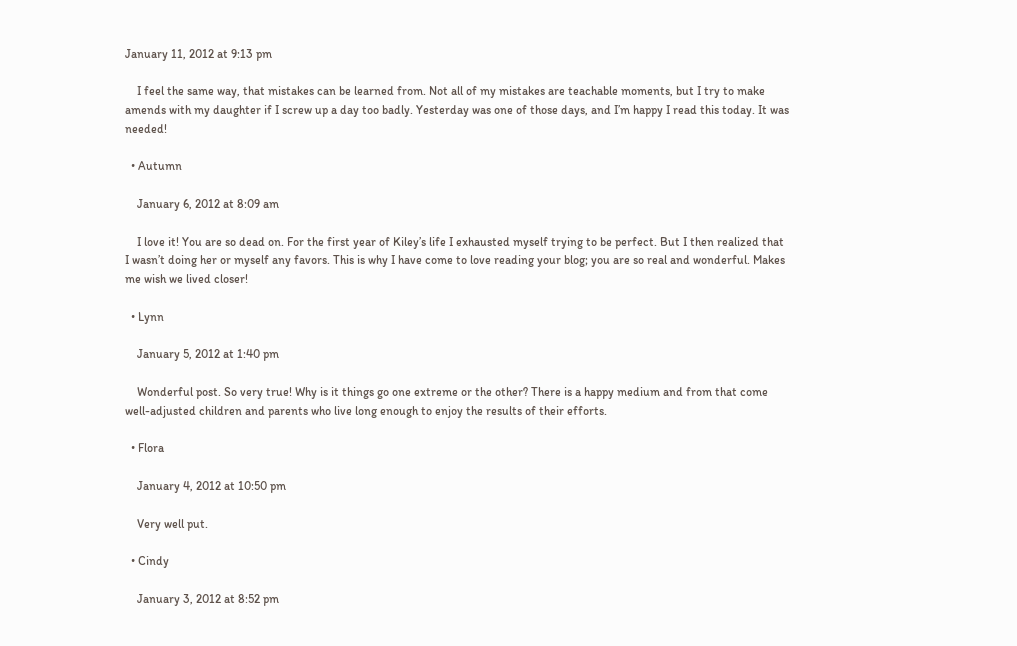January 11, 2012 at 9:13 pm

    I feel the same way, that mistakes can be learned from. Not all of my mistakes are teachable moments, but I try to make amends with my daughter if I screw up a day too badly. Yesterday was one of those days, and I’m happy I read this today. It was needed!

  • Autumn

    January 6, 2012 at 8:09 am

    I love it! You are so dead on. For the first year of Kiley’s life I exhausted myself trying to be perfect. But I then realized that I wasn’t doing her or myself any favors. This is why I have come to love reading your blog; you are so real and wonderful. Makes me wish we lived closer!

  • Lynn

    January 5, 2012 at 1:40 pm

    Wonderful post. So very true! Why is it things go one extreme or the other? There is a happy medium and from that come well-adjusted children and parents who live long enough to enjoy the results of their efforts.

  • Flora

    January 4, 2012 at 10:50 pm

    Very well put.

  • Cindy

    January 3, 2012 at 8:52 pm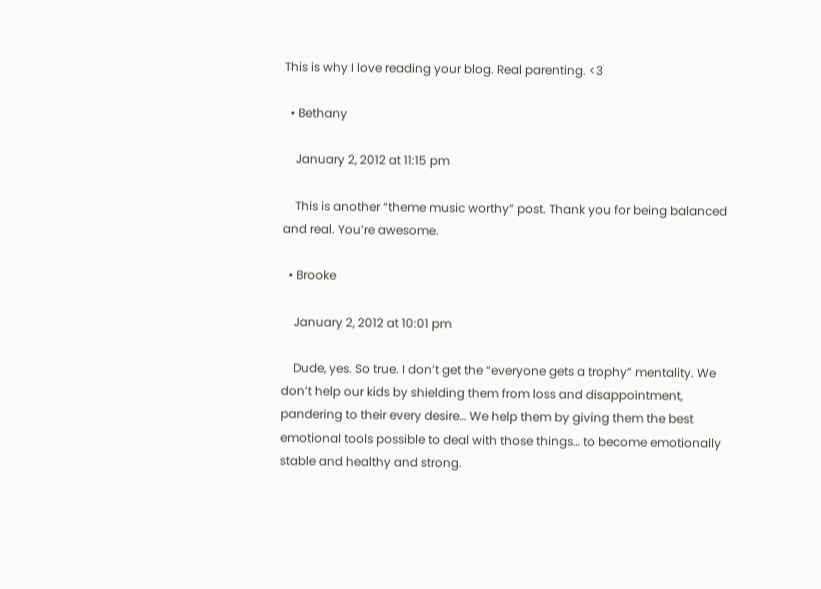This is why I love reading your blog. Real parenting. <3

  • Bethany

    January 2, 2012 at 11:15 pm

    This is another “theme music worthy” post. Thank you for being balanced and real. You’re awesome.

  • Brooke

    January 2, 2012 at 10:01 pm

    Dude, yes. So true. I don’t get the “everyone gets a trophy” mentality. We don’t help our kids by shielding them from loss and disappointment, pandering to their every desire… We help them by giving them the best emotional tools possible to deal with those things… to become emotionally stable and healthy and strong.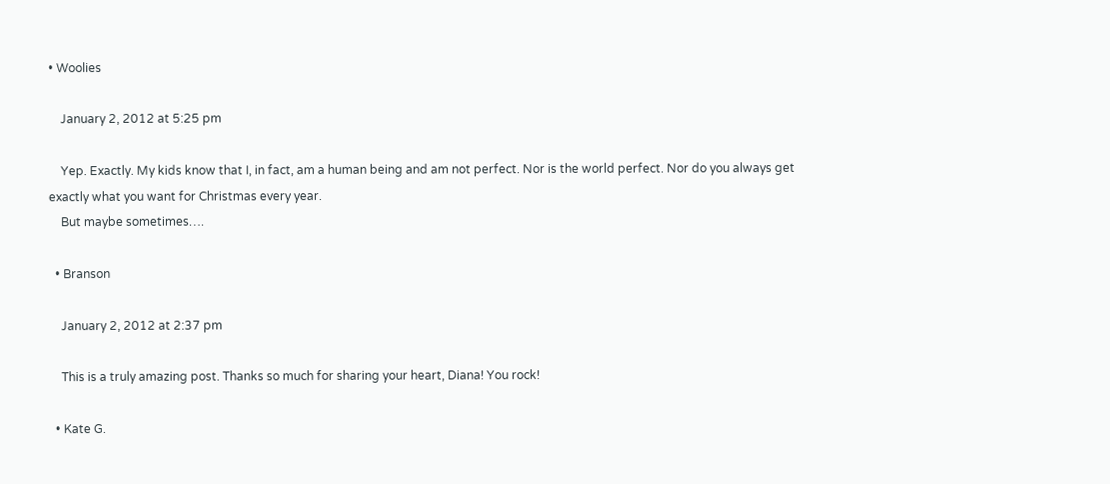• Woolies

    January 2, 2012 at 5:25 pm

    Yep. Exactly. My kids know that I, in fact, am a human being and am not perfect. Nor is the world perfect. Nor do you always get exactly what you want for Christmas every year.
    But maybe sometimes….

  • Branson

    January 2, 2012 at 2:37 pm

    This is a truly amazing post. Thanks so much for sharing your heart, Diana! You rock!

  • Kate G.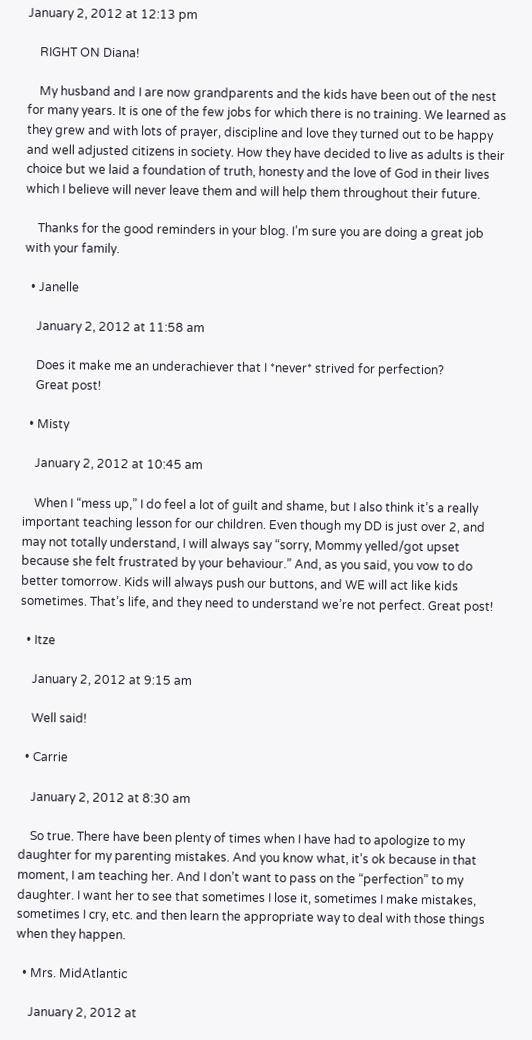January 2, 2012 at 12:13 pm

    RIGHT ON Diana!

    My husband and I are now grandparents and the kids have been out of the nest for many years. It is one of the few jobs for which there is no training. We learned as they grew and with lots of prayer, discipline and love they turned out to be happy and well adjusted citizens in society. How they have decided to live as adults is their choice but we laid a foundation of truth, honesty and the love of God in their lives which I believe will never leave them and will help them throughout their future.

    Thanks for the good reminders in your blog. I’m sure you are doing a great job with your family.

  • Janelle

    January 2, 2012 at 11:58 am

    Does it make me an underachiever that I *never* strived for perfection?
    Great post!

  • Misty

    January 2, 2012 at 10:45 am

    When I “mess up,” I do feel a lot of guilt and shame, but I also think it’s a really important teaching lesson for our children. Even though my DD is just over 2, and may not totally understand, I will always say “sorry, Mommy yelled/got upset because she felt frustrated by your behaviour.” And, as you said, you vow to do better tomorrow. Kids will always push our buttons, and WE will act like kids sometimes. That’s life, and they need to understand we’re not perfect. Great post!

  • Itze

    January 2, 2012 at 9:15 am

    Well said!

  • Carrie

    January 2, 2012 at 8:30 am

    So true. There have been plenty of times when I have had to apologize to my daughter for my parenting mistakes. And you know what, it’s ok because in that moment, I am teaching her. And I don’t want to pass on the “perfection” to my daughter. I want her to see that sometimes I lose it, sometimes I make mistakes, sometimes I cry, etc. and then learn the appropriate way to deal with those things when they happen.

  • Mrs. MidAtlantic

    January 2, 2012 at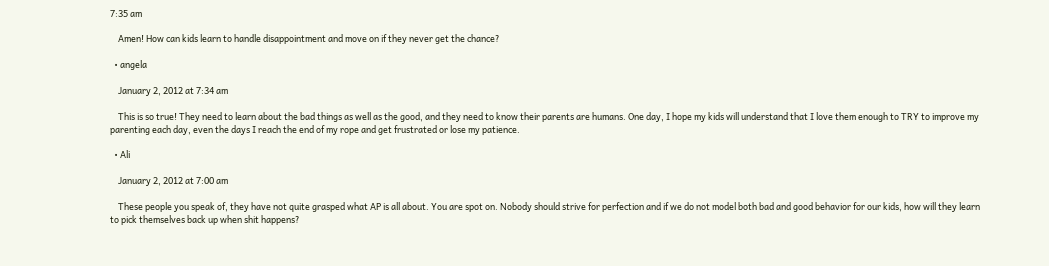7:35 am

    Amen! How can kids learn to handle disappointment and move on if they never get the chance?

  • angela

    January 2, 2012 at 7:34 am

    This is so true! They need to learn about the bad things as well as the good, and they need to know their parents are humans. One day, I hope my kids will understand that I love them enough to TRY to improve my parenting each day, even the days I reach the end of my rope and get frustrated or lose my patience.

  • Ali

    January 2, 2012 at 7:00 am

    These people you speak of, they have not quite grasped what AP is all about. You are spot on. Nobody should strive for perfection and if we do not model both bad and good behavior for our kids, how will they learn to pick themselves back up when shit happens?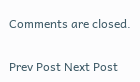Comments are closed.

Prev Post Next Post